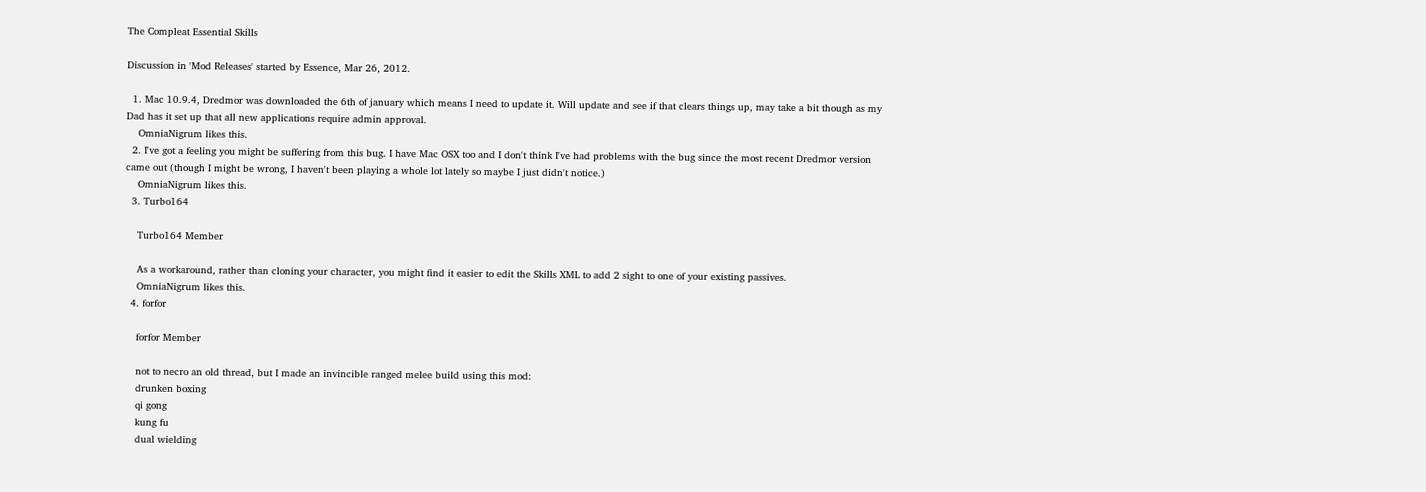The Compleat Essential Skills

Discussion in 'Mod Releases' started by Essence, Mar 26, 2012.

  1. Mac 10.9.4, Dredmor was downloaded the 6th of january which means I need to update it. Will update and see if that clears things up, may take a bit though as my Dad has it set up that all new applications require admin approval.
    OmniaNigrum likes this.
  2. I've got a feeling you might be suffering from this bug. I have Mac OSX too and I don't think I've had problems with the bug since the most recent Dredmor version came out (though I might be wrong, I haven't been playing a whole lot lately so maybe I just didn't notice.)
    OmniaNigrum likes this.
  3. Turbo164

    Turbo164 Member

    As a workaround, rather than cloning your character, you might find it easier to edit the Skills XML to add 2 sight to one of your existing passives.
    OmniaNigrum likes this.
  4. forfor

    forfor Member

    not to necro an old thread, but I made an invincible ranged melee build using this mod:
    drunken boxing
    qi gong
    kung fu
    dual wielding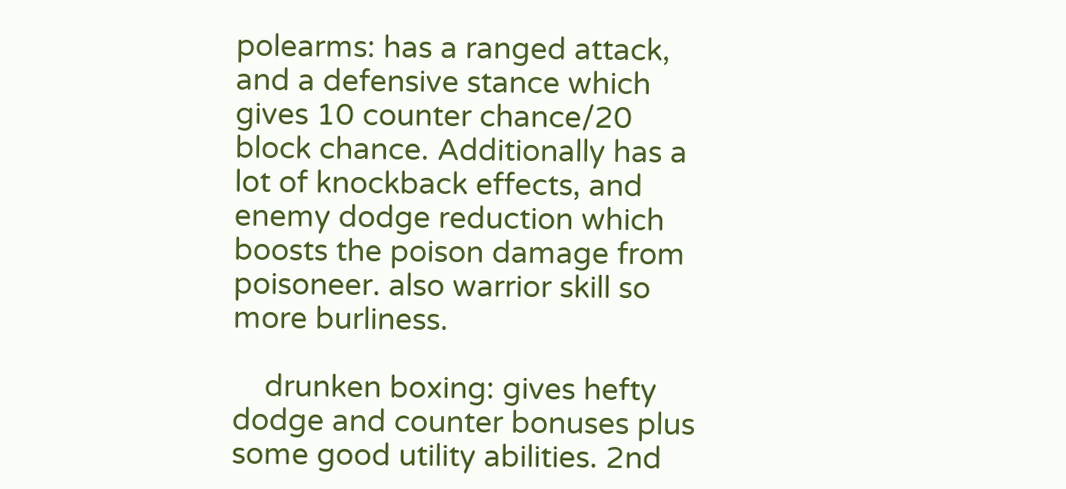polearms: has a ranged attack, and a defensive stance which gives 10 counter chance/20 block chance. Additionally has a lot of knockback effects, and enemy dodge reduction which boosts the poison damage from poisoneer. also warrior skill so more burliness.

    drunken boxing: gives hefty dodge and counter bonuses plus some good utility abilities. 2nd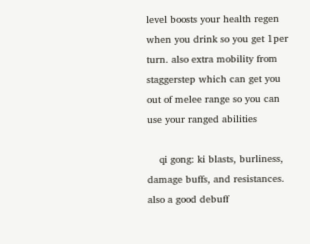level boosts your health regen when you drink so you get 1per turn. also extra mobility from staggerstep which can get you out of melee range so you can use your ranged abilities

    qi gong: ki blasts, burliness, damage buffs, and resistances. also a good debuff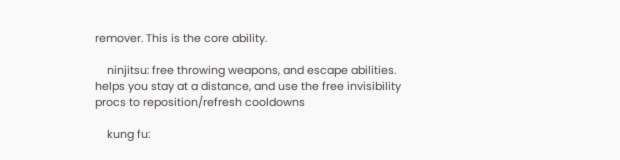remover. This is the core ability.

    ninjitsu: free throwing weapons, and escape abilities. helps you stay at a distance, and use the free invisibility procs to reposition/refresh cooldowns

    kung fu: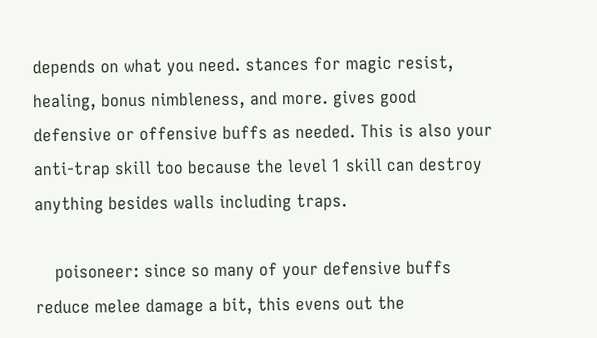depends on what you need. stances for magic resist, healing, bonus nimbleness, and more. gives good defensive or offensive buffs as needed. This is also your anti-trap skill too because the level 1 skill can destroy anything besides walls including traps.

    poisoneer: since so many of your defensive buffs reduce melee damage a bit, this evens out the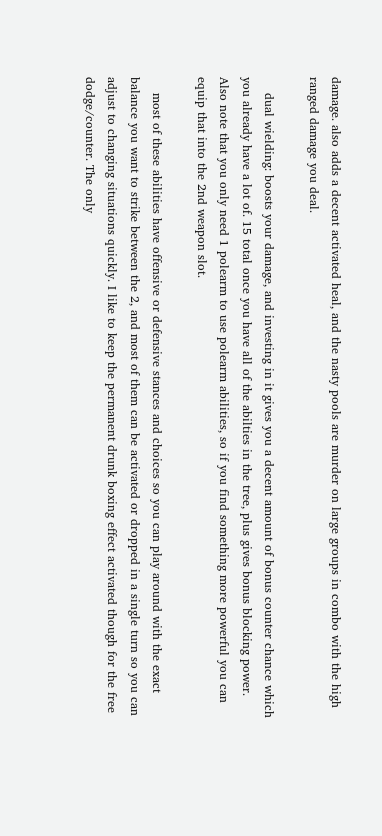damage. also adds a decent activated heal, and the nasty pools are murder on large groups in combo with the high ranged damage you deal.

    dual wielding: boosts your damage, and investing in it gives you a decent amount of bonus counter chance which you already have a lot of. 15 total once you have all of the abilties in the tree, plus gives bonus blocking power. Also note that you only need 1 polearm to use polearm abilities, so if you find something more powerful you can equip that into the 2nd weapon slot.

    most of these abilities have offensive or defensive stances and choices so you can play around with the exact balance you want to strike between the 2, and most of them can be activated or dropped in a single turn so you can adjust to changing situations quickly. I like to keep the permanent drunk boxing effect activated though for the free dodge/counter. The only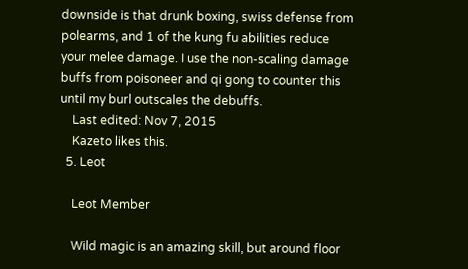downside is that drunk boxing, swiss defense from polearms, and 1 of the kung fu abilities reduce your melee damage. I use the non-scaling damage buffs from poisoneer and qi gong to counter this until my burl outscales the debuffs.
    Last edited: Nov 7, 2015
    Kazeto likes this.
  5. Leot

    Leot Member

    Wild magic is an amazing skill, but around floor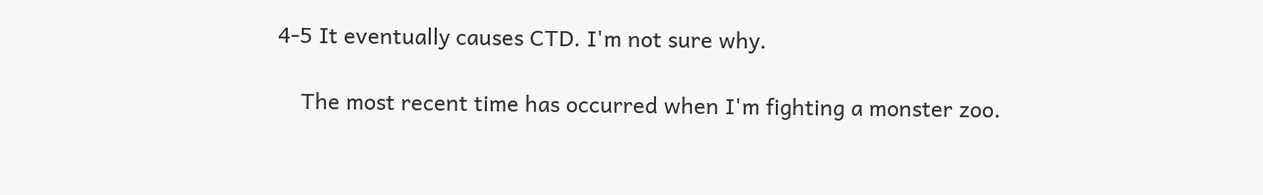4-5 It eventually causes CTD. I'm not sure why.

    The most recent time has occurred when I'm fighting a monster zoo.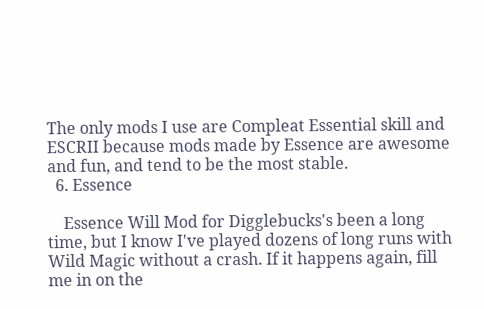The only mods I use are Compleat Essential skill and ESCRII because mods made by Essence are awesome and fun, and tend to be the most stable.
  6. Essence

    Essence Will Mod for Digglebucks's been a long time, but I know I've played dozens of long runs with Wild Magic without a crash. If it happens again, fill me in on the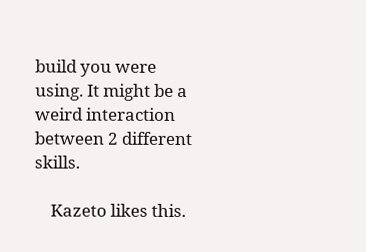build you were using. It might be a weird interaction between 2 different skills.

    Kazeto likes this.